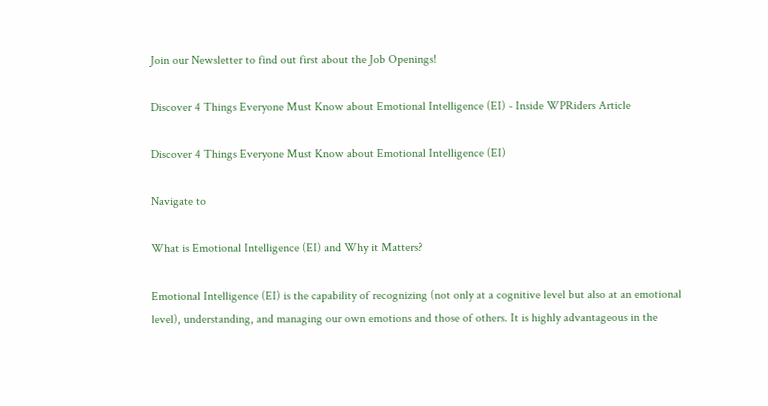Join our Newsletter to find out first about the Job Openings!

Discover 4 Things Everyone Must Know about Emotional Intelligence (EI) - Inside WPRiders Article

Discover 4 Things Everyone Must Know about Emotional Intelligence (EI)

Navigate to

What is Emotional Intelligence (EI) and Why it Matters?

Emotional Intelligence (EI) is the capability of recognizing (not only at a cognitive level but also at an emotional level), understanding, and managing our own emotions and those of others. It is highly advantageous in the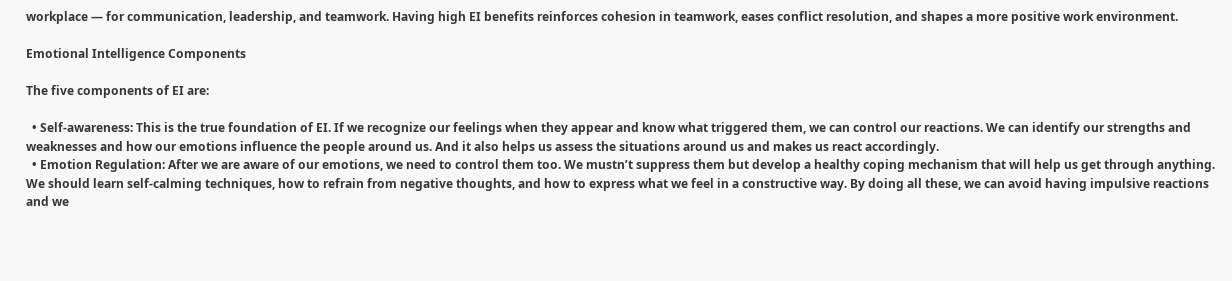workplace — for communication, leadership, and teamwork. Having high EI benefits reinforces cohesion in teamwork, eases conflict resolution, and shapes a more positive work environment.

Emotional Intelligence Components

The five components of EI are:

  • Self-awareness: This is the true foundation of EI. If we recognize our feelings when they appear and know what triggered them, we can control our reactions. We can identify our strengths and weaknesses and how our emotions influence the people around us. And it also helps us assess the situations around us and makes us react accordingly.
  • Emotion Regulation: After we are aware of our emotions, we need to control them too. We mustn’t suppress them but develop a healthy coping mechanism that will help us get through anything. We should learn self-calming techniques, how to refrain from negative thoughts, and how to express what we feel in a constructive way. By doing all these, we can avoid having impulsive reactions and we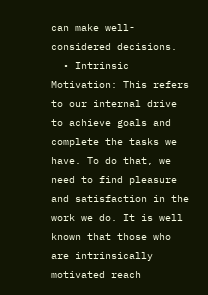can make well-considered decisions.
  • Intrinsic Motivation: This refers to our internal drive to achieve goals and complete the tasks we have. To do that, we need to find pleasure and satisfaction in the work we do. It is well known that those who are intrinsically motivated reach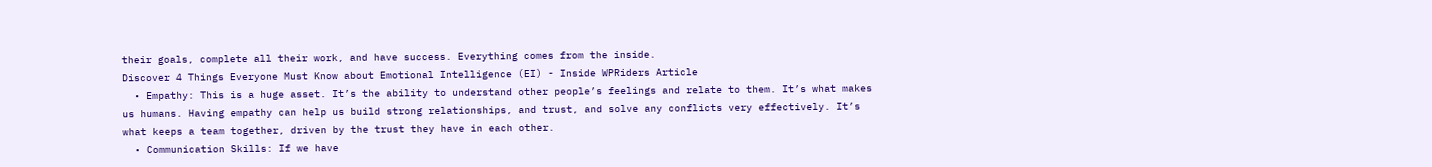their goals, complete all their work, and have success. Everything comes from the inside.
Discover 4 Things Everyone Must Know about Emotional Intelligence (EI) - Inside WPRiders Article
  • Empathy: This is a huge asset. It’s the ability to understand other people’s feelings and relate to them. It’s what makes us humans. Having empathy can help us build strong relationships, and trust, and solve any conflicts very effectively. It’s what keeps a team together, driven by the trust they have in each other.
  • Communication Skills: If we have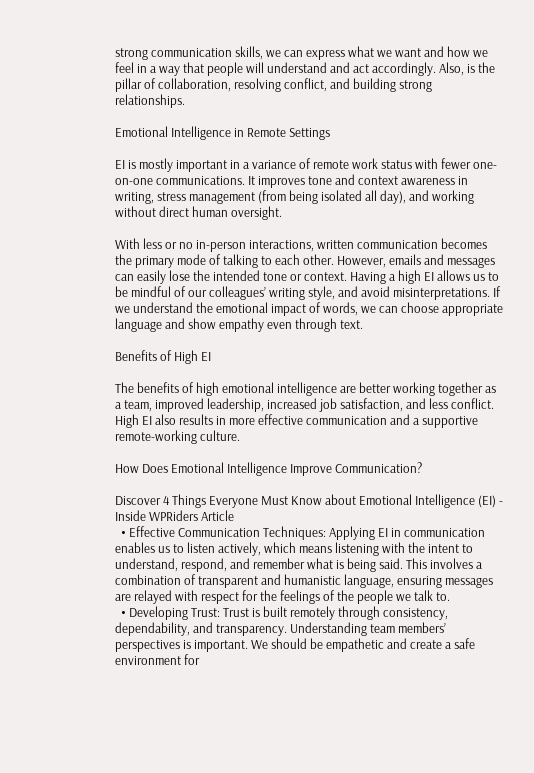strong communication skills, we can express what we want and how we feel in a way that people will understand and act accordingly. Also, is the pillar of collaboration, resolving conflict, and building strong relationships.

Emotional Intelligence in Remote Settings

EI is mostly important in a variance of remote work status with fewer one-on-one communications. It improves tone and context awareness in writing, stress management (from being isolated all day), and working without direct human oversight.

With less or no in-person interactions, written communication becomes the primary mode of talking to each other. However, emails and messages can easily lose the intended tone or context. Having a high EI allows us to be mindful of our colleagues’ writing style, and avoid misinterpretations. If we understand the emotional impact of words, we can choose appropriate language and show empathy even through text.

Benefits of High EI

The benefits of high emotional intelligence are better working together as a team, improved leadership, increased job satisfaction, and less conflict. High EI also results in more effective communication and a supportive remote-working culture.

How Does Emotional Intelligence Improve Communication?

Discover 4 Things Everyone Must Know about Emotional Intelligence (EI) - Inside WPRiders Article
  • Effective Communication Techniques: Applying EI in communication enables us to listen actively, which means listening with the intent to understand, respond, and remember what is being said. This involves a combination of transparent and humanistic language, ensuring messages are relayed with respect for the feelings of the people we talk to.
  • Developing Trust: Trust is built remotely through consistency, dependability, and transparency. Understanding team members’ perspectives is important. We should be empathetic and create a safe environment for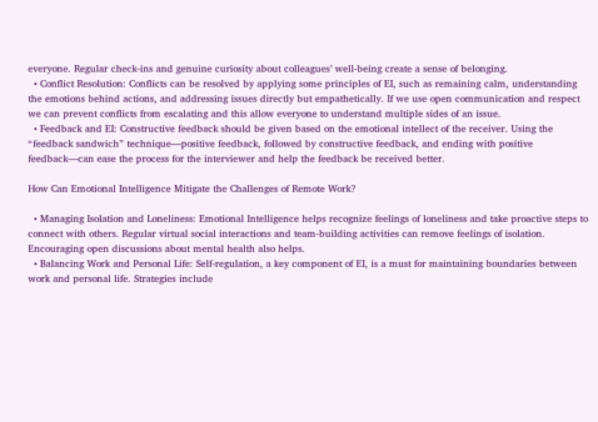everyone. Regular check-ins and genuine curiosity about colleagues’ well-being create a sense of belonging.
  • Conflict Resolution: Conflicts can be resolved by applying some principles of EI, such as remaining calm, understanding the emotions behind actions, and addressing issues directly but empathetically. If we use open communication and respect we can prevent conflicts from escalating and this allow everyone to understand multiple sides of an issue.
  • Feedback and EI: Constructive feedback should be given based on the emotional intellect of the receiver. Using the “feedback sandwich” technique—positive feedback, followed by constructive feedback, and ending with positive feedback—can ease the process for the interviewer and help the feedback be received better.

How Can Emotional Intelligence Mitigate the Challenges of Remote Work?

  • Managing Isolation and Loneliness: Emotional Intelligence helps recognize feelings of loneliness and take proactive steps to connect with others. Regular virtual social interactions and team-building activities can remove feelings of isolation. Encouraging open discussions about mental health also helps.
  • Balancing Work and Personal Life: Self-regulation, a key component of EI, is a must for maintaining boundaries between work and personal life. Strategies include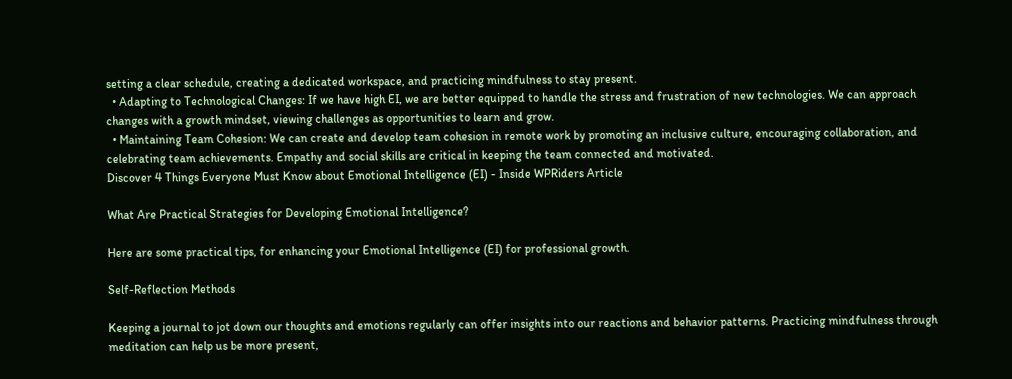setting a clear schedule, creating a dedicated workspace, and practicing mindfulness to stay present.
  • Adapting to Technological Changes: If we have high EI, we are better equipped to handle the stress and frustration of new technologies. We can approach changes with a growth mindset, viewing challenges as opportunities to learn and grow.
  • Maintaining Team Cohesion: We can create and develop team cohesion in remote work by promoting an inclusive culture, encouraging collaboration, and celebrating team achievements. Empathy and social skills are critical in keeping the team connected and motivated.
Discover 4 Things Everyone Must Know about Emotional Intelligence (EI) - Inside WPRiders Article

What Are Practical Strategies for Developing Emotional Intelligence?

Here are some practical tips, for enhancing your Emotional Intelligence (EI) for professional growth.

Self-Reflection Methods

Keeping a journal to jot down our thoughts and emotions regularly can offer insights into our reactions and behavior patterns. Practicing mindfulness through meditation can help us be more present,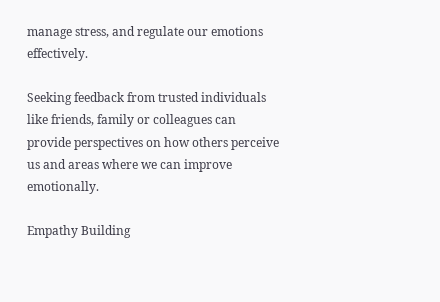manage stress, and regulate our emotions effectively.

Seeking feedback from trusted individuals like friends, family or colleagues can provide perspectives on how others perceive us and areas where we can improve emotionally.

Empathy Building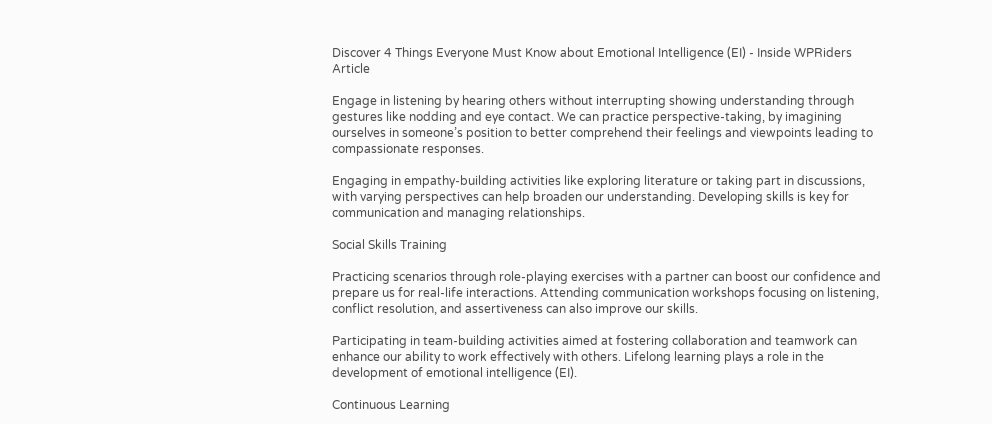Discover 4 Things Everyone Must Know about Emotional Intelligence (EI) - Inside WPRiders Article

Engage in listening by hearing others without interrupting showing understanding through gestures like nodding and eye contact. We can practice perspective-taking, by imagining ourselves in someone’s position to better comprehend their feelings and viewpoints leading to compassionate responses.

Engaging in empathy-building activities like exploring literature or taking part in discussions, with varying perspectives can help broaden our understanding. Developing skills is key for communication and managing relationships.

Social Skills Training

Practicing scenarios through role-playing exercises with a partner can boost our confidence and prepare us for real-life interactions. Attending communication workshops focusing on listening, conflict resolution, and assertiveness can also improve our skills.

Participating in team-building activities aimed at fostering collaboration and teamwork can enhance our ability to work effectively with others. Lifelong learning plays a role in the development of emotional intelligence (EI).

Continuous Learning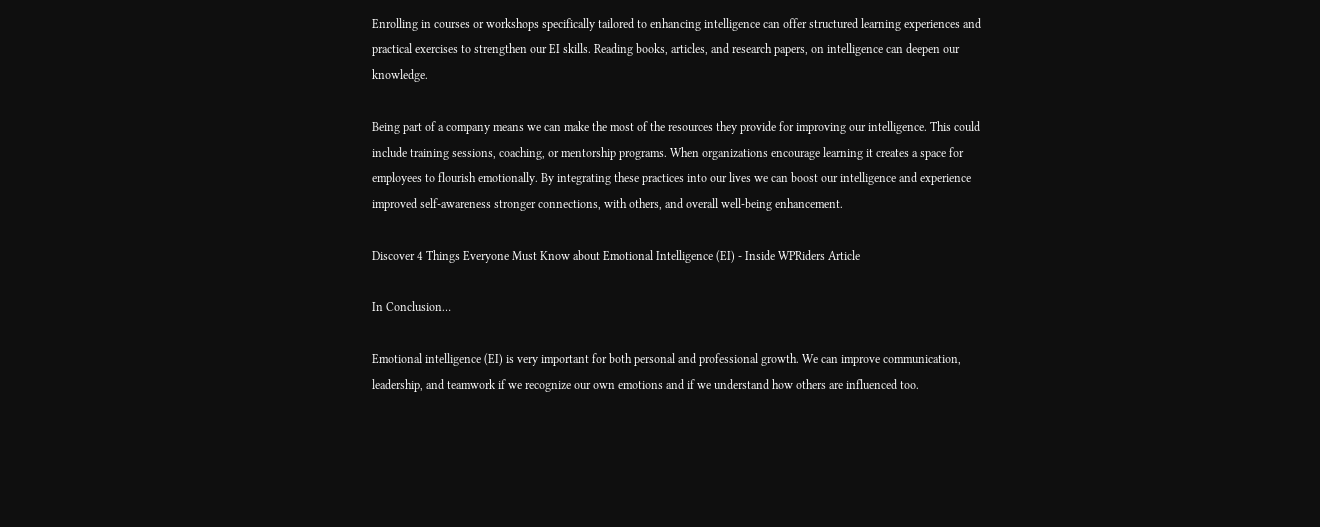Enrolling in courses or workshops specifically tailored to enhancing intelligence can offer structured learning experiences and practical exercises to strengthen our EI skills. Reading books, articles, and research papers, on intelligence can deepen our knowledge.

Being part of a company means we can make the most of the resources they provide for improving our intelligence. This could include training sessions, coaching, or mentorship programs. When organizations encourage learning it creates a space for employees to flourish emotionally. By integrating these practices into our lives we can boost our intelligence and experience improved self-awareness stronger connections, with others, and overall well-being enhancement.

Discover 4 Things Everyone Must Know about Emotional Intelligence (EI) - Inside WPRiders Article

In Conclusion…

Emotional intelligence (EI) is very important for both personal and professional growth. We can improve communication, leadership, and teamwork if we recognize our own emotions and if we understand how others are influenced too.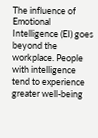The influence of Emotional Intelligence (EI) goes beyond the workplace. People with intelligence tend to experience greater well-being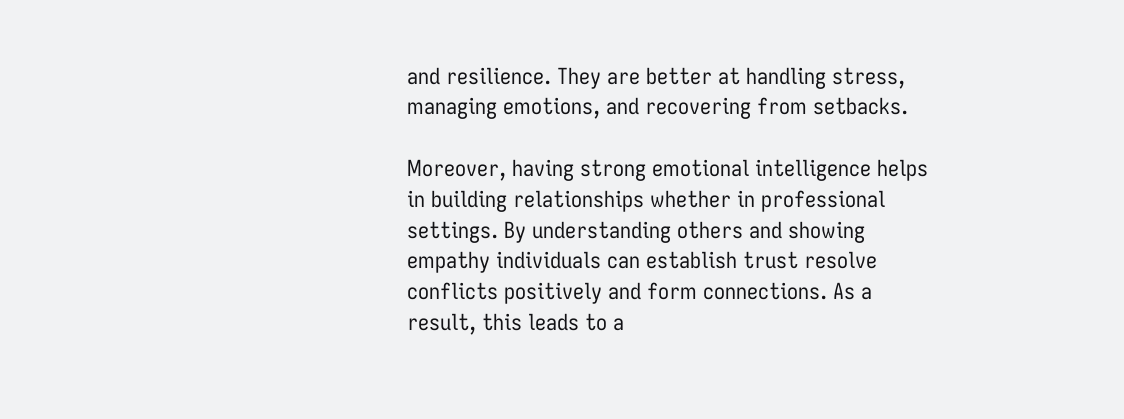and resilience. They are better at handling stress, managing emotions, and recovering from setbacks.

Moreover, having strong emotional intelligence helps in building relationships whether in professional settings. By understanding others and showing empathy individuals can establish trust resolve conflicts positively and form connections. As a result, this leads to a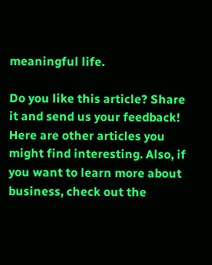meaningful life.

Do you like this article? Share it and send us your feedback! Here are other articles you might find interesting. Also, if you want to learn more about business, check out the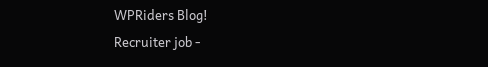WPRiders Blog!
Recruiter job -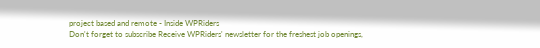project based and remote - Inside WPRiders
Don't forget to subscribe Receive WPRiders' newsletter for the freshest job openings,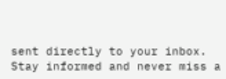sent directly to your inbox. Stay informed and never miss a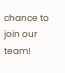chance to join our team!